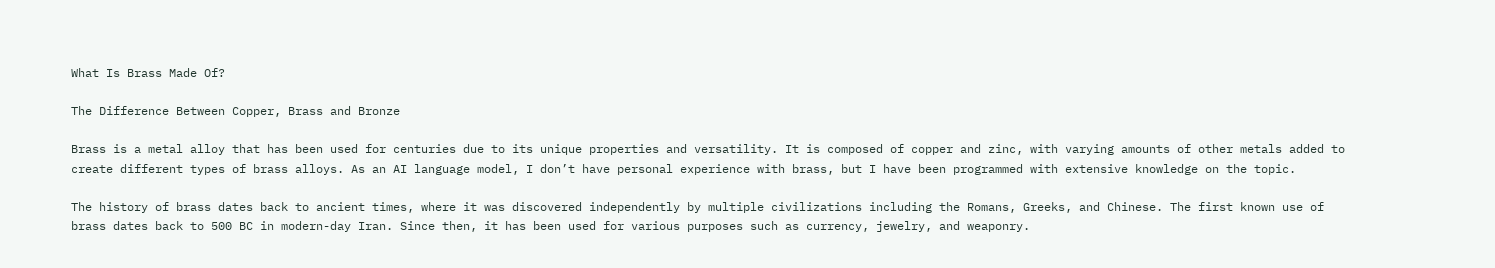What Is Brass Made Of?

The Difference Between Copper, Brass and Bronze

Brass is a metal alloy that has been used for centuries due to its unique properties and versatility. It is composed of copper and zinc, with varying amounts of other metals added to create different types of brass alloys. As an AI language model, I don’t have personal experience with brass, but I have been programmed with extensive knowledge on the topic.

The history of brass dates back to ancient times, where it was discovered independently by multiple civilizations including the Romans, Greeks, and Chinese. The first known use of brass dates back to 500 BC in modern-day Iran. Since then, it has been used for various purposes such as currency, jewelry, and weaponry.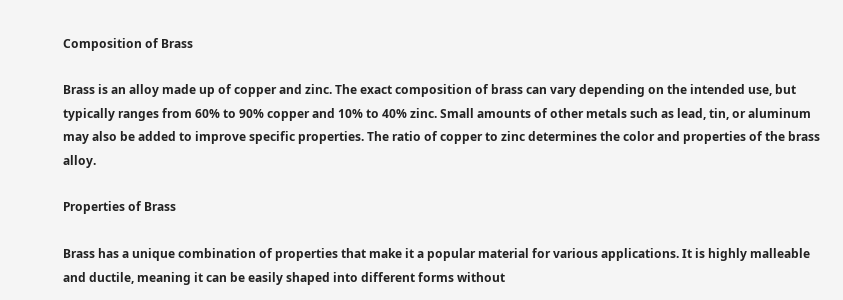Composition of Brass

Brass is an alloy made up of copper and zinc. The exact composition of brass can vary depending on the intended use, but typically ranges from 60% to 90% copper and 10% to 40% zinc. Small amounts of other metals such as lead, tin, or aluminum may also be added to improve specific properties. The ratio of copper to zinc determines the color and properties of the brass alloy.

Properties of Brass

Brass has a unique combination of properties that make it a popular material for various applications. It is highly malleable and ductile, meaning it can be easily shaped into different forms without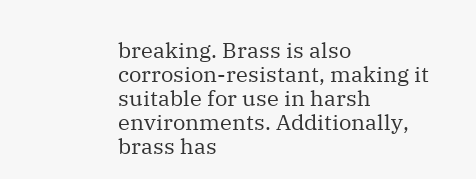breaking. Brass is also corrosion-resistant, making it suitable for use in harsh environments. Additionally, brass has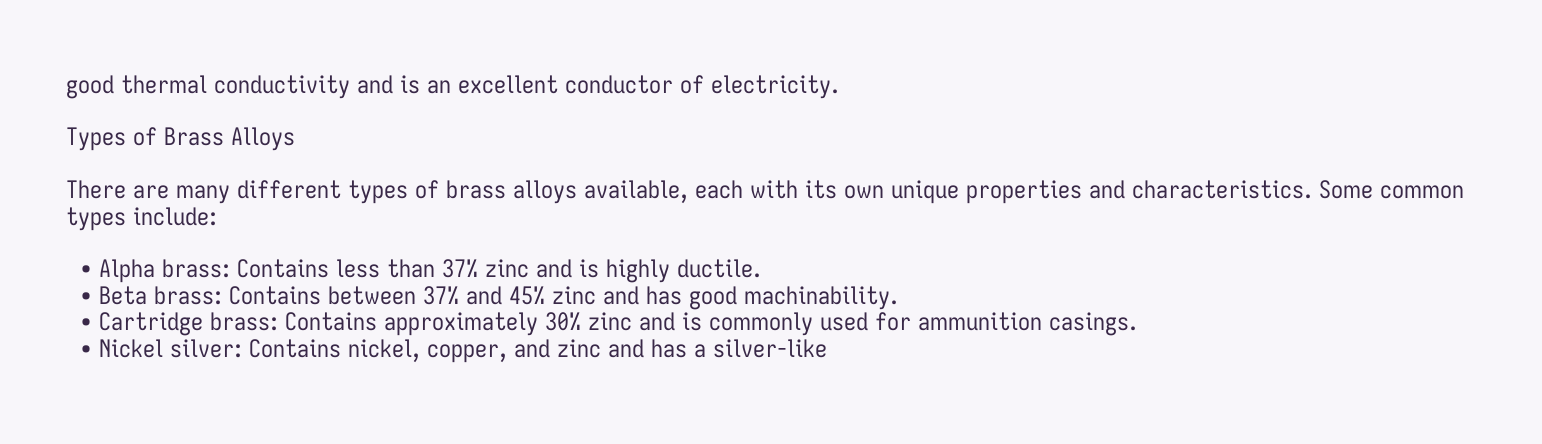good thermal conductivity and is an excellent conductor of electricity.

Types of Brass Alloys

There are many different types of brass alloys available, each with its own unique properties and characteristics. Some common types include:

  • Alpha brass: Contains less than 37% zinc and is highly ductile.
  • Beta brass: Contains between 37% and 45% zinc and has good machinability.
  • Cartridge brass: Contains approximately 30% zinc and is commonly used for ammunition casings.
  • Nickel silver: Contains nickel, copper, and zinc and has a silver-like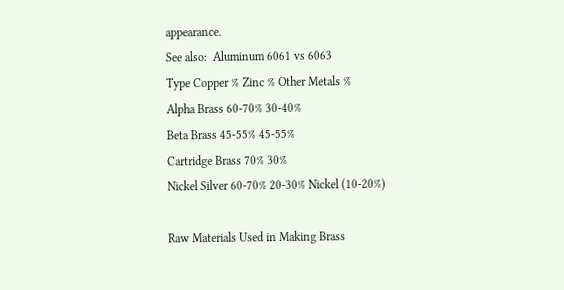appearance.
See also:  Aluminum 6061 vs 6063
Type Copper % Zinc % Other Metals %
Alpha Brass 60-70% 30-40%
Beta Brass 45-55% 45-55%
Cartridge Brass 70% 30%
Nickel Silver 60-70% 20-30% Nickel (10-20%)

Raw Materials Used in Making Brass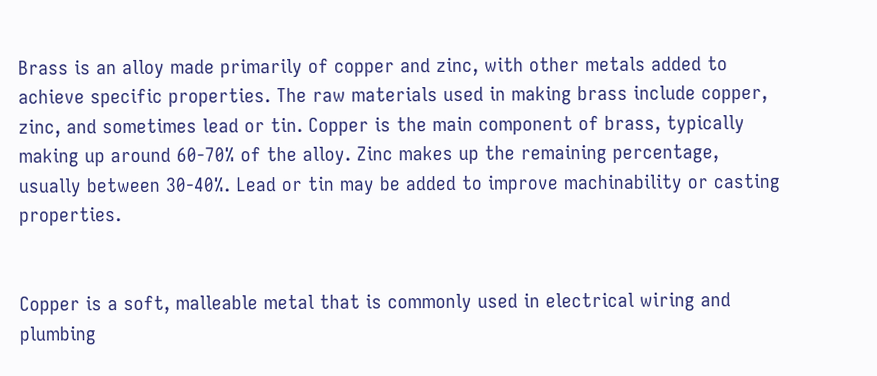Brass is an alloy made primarily of copper and zinc, with other metals added to achieve specific properties. The raw materials used in making brass include copper, zinc, and sometimes lead or tin. Copper is the main component of brass, typically making up around 60-70% of the alloy. Zinc makes up the remaining percentage, usually between 30-40%. Lead or tin may be added to improve machinability or casting properties.


Copper is a soft, malleable metal that is commonly used in electrical wiring and plumbing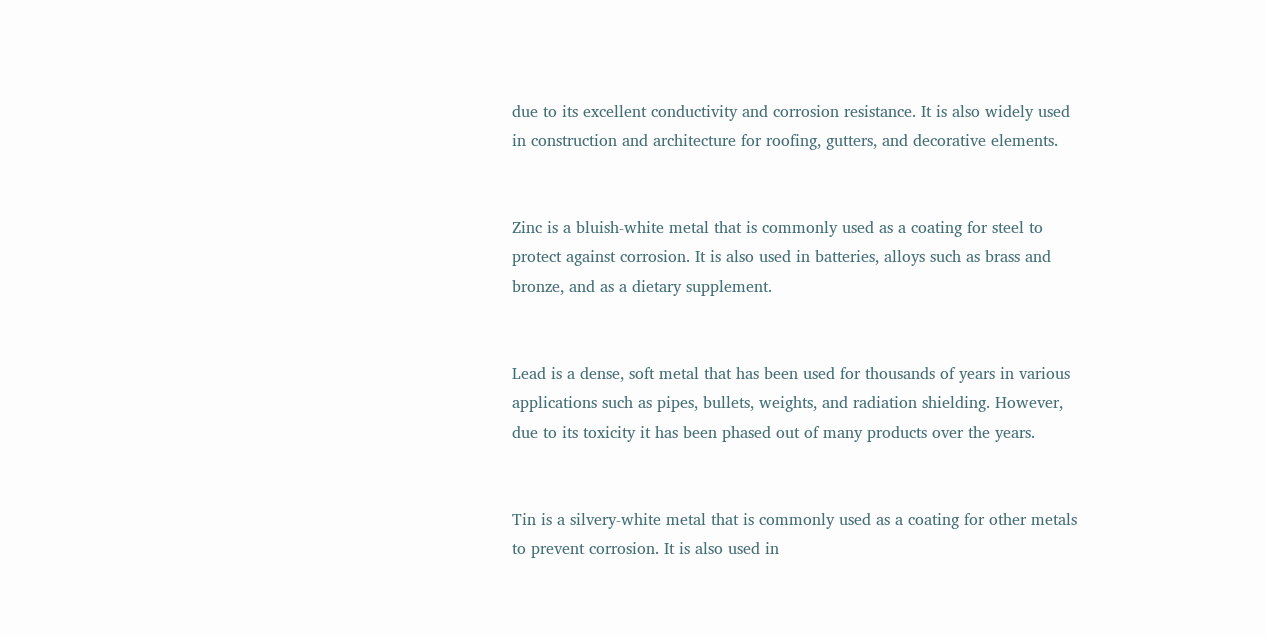due to its excellent conductivity and corrosion resistance. It is also widely used in construction and architecture for roofing, gutters, and decorative elements.


Zinc is a bluish-white metal that is commonly used as a coating for steel to protect against corrosion. It is also used in batteries, alloys such as brass and bronze, and as a dietary supplement.


Lead is a dense, soft metal that has been used for thousands of years in various applications such as pipes, bullets, weights, and radiation shielding. However, due to its toxicity it has been phased out of many products over the years.


Tin is a silvery-white metal that is commonly used as a coating for other metals to prevent corrosion. It is also used in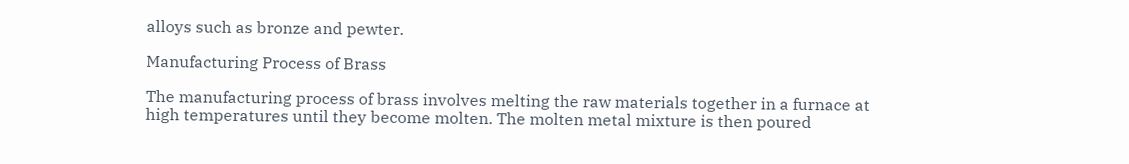alloys such as bronze and pewter.

Manufacturing Process of Brass

The manufacturing process of brass involves melting the raw materials together in a furnace at high temperatures until they become molten. The molten metal mixture is then poured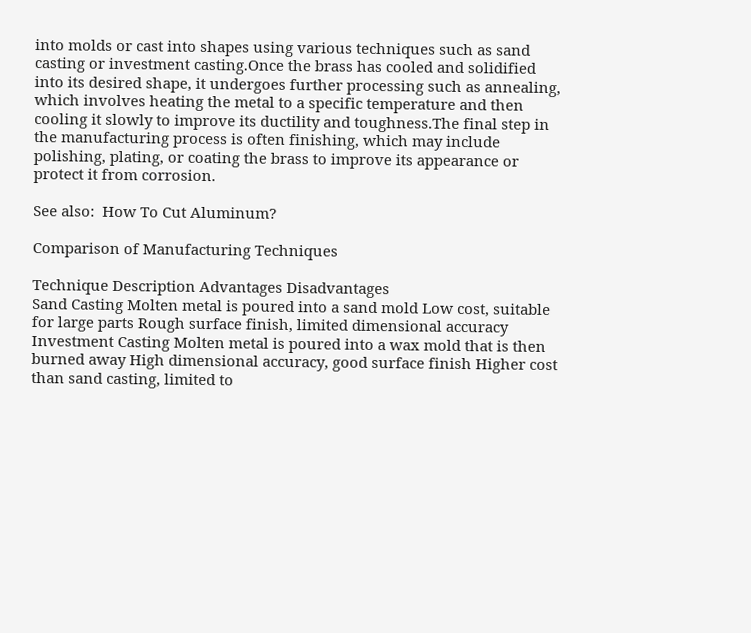into molds or cast into shapes using various techniques such as sand casting or investment casting.Once the brass has cooled and solidified into its desired shape, it undergoes further processing such as annealing, which involves heating the metal to a specific temperature and then cooling it slowly to improve its ductility and toughness.The final step in the manufacturing process is often finishing, which may include polishing, plating, or coating the brass to improve its appearance or protect it from corrosion.

See also:  How To Cut Aluminum?

Comparison of Manufacturing Techniques

Technique Description Advantages Disadvantages
Sand Casting Molten metal is poured into a sand mold Low cost, suitable for large parts Rough surface finish, limited dimensional accuracy
Investment Casting Molten metal is poured into a wax mold that is then burned away High dimensional accuracy, good surface finish Higher cost than sand casting, limited to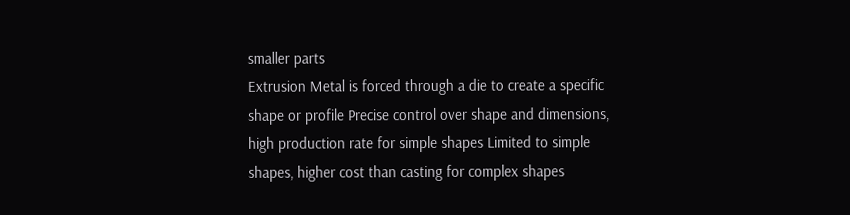smaller parts
Extrusion Metal is forced through a die to create a specific shape or profile Precise control over shape and dimensions, high production rate for simple shapes Limited to simple shapes, higher cost than casting for complex shapes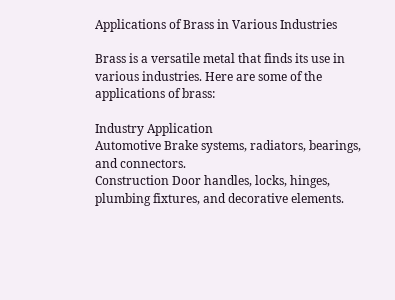Applications of Brass in Various Industries

Brass is a versatile metal that finds its use in various industries. Here are some of the applications of brass:

Industry Application
Automotive Brake systems, radiators, bearings, and connectors.
Construction Door handles, locks, hinges, plumbing fixtures, and decorative elements.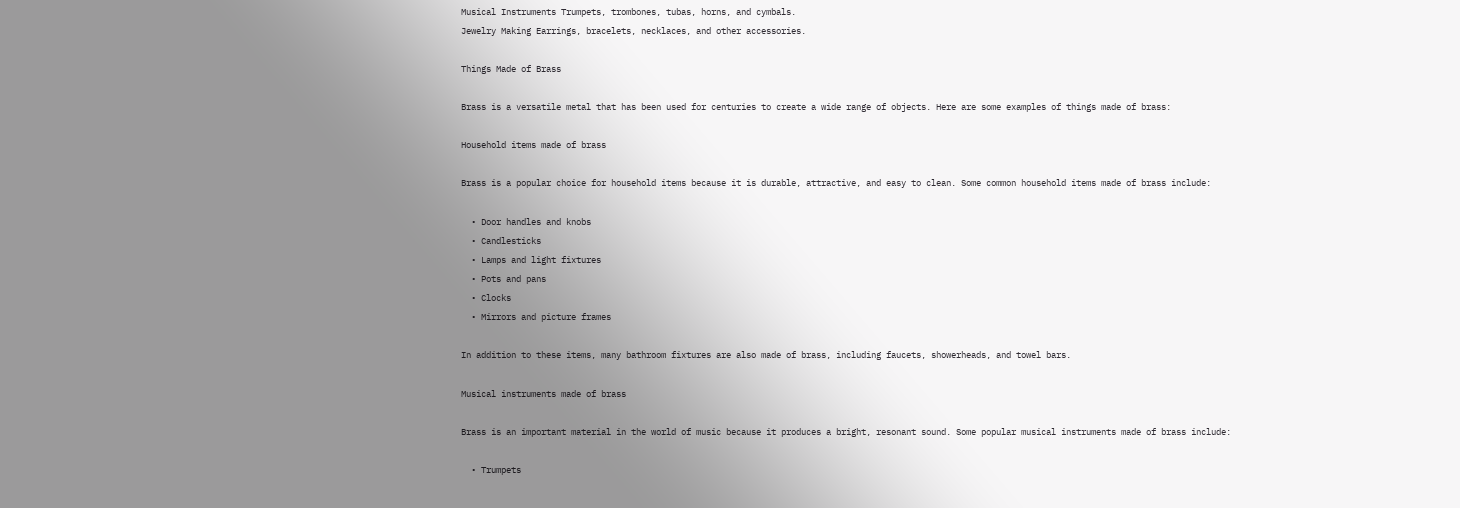Musical Instruments Trumpets, trombones, tubas, horns, and cymbals.
Jewelry Making Earrings, bracelets, necklaces, and other accessories.

Things Made of Brass

Brass is a versatile metal that has been used for centuries to create a wide range of objects. Here are some examples of things made of brass:

Household items made of brass

Brass is a popular choice for household items because it is durable, attractive, and easy to clean. Some common household items made of brass include:

  • Door handles and knobs
  • Candlesticks
  • Lamps and light fixtures
  • Pots and pans
  • Clocks
  • Mirrors and picture frames

In addition to these items, many bathroom fixtures are also made of brass, including faucets, showerheads, and towel bars.

Musical instruments made of brass

Brass is an important material in the world of music because it produces a bright, resonant sound. Some popular musical instruments made of brass include:

  • Trumpets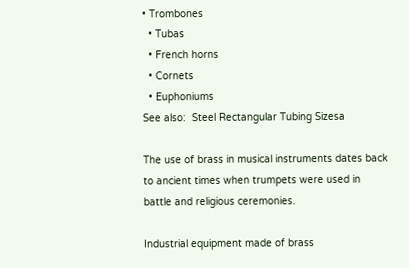• Trombones
  • Tubas
  • French horns
  • Cornets
  • Euphoniums
See also:  Steel Rectangular Tubing Sizesa

The use of brass in musical instruments dates back to ancient times when trumpets were used in battle and religious ceremonies.

Industrial equipment made of brass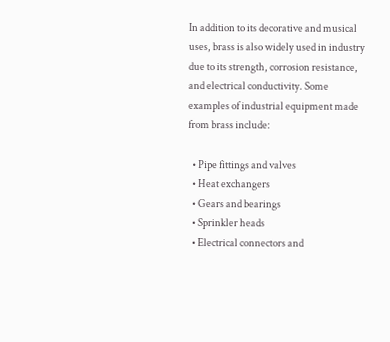In addition to its decorative and musical uses, brass is also widely used in industry due to its strength, corrosion resistance, and electrical conductivity. Some examples of industrial equipment made from brass include:

  • Pipe fittings and valves
  • Heat exchangers
  • Gears and bearings
  • Sprinkler heads
  • Electrical connectors and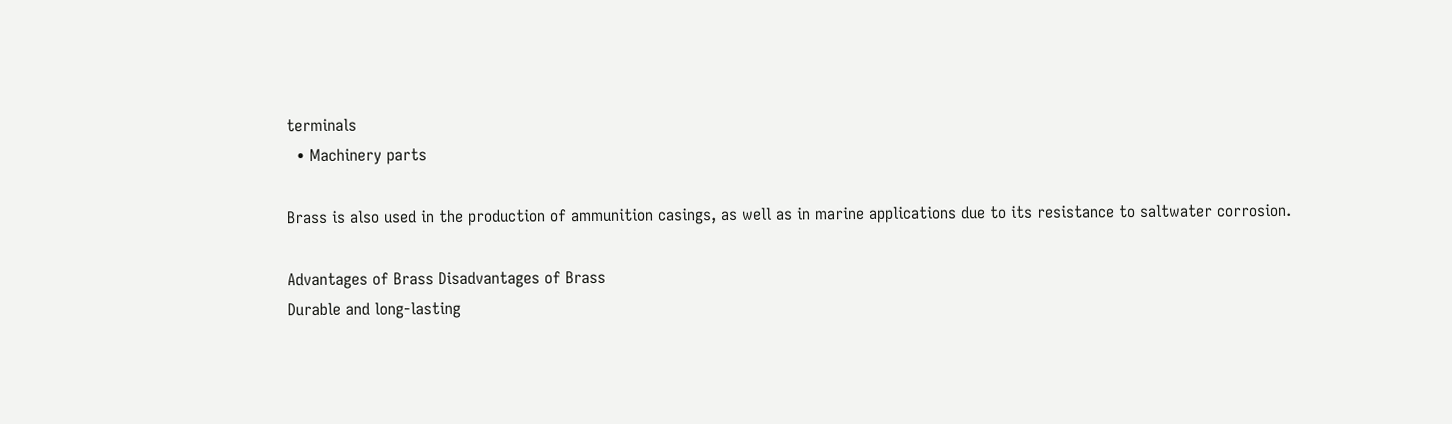terminals
  • Machinery parts

Brass is also used in the production of ammunition casings, as well as in marine applications due to its resistance to saltwater corrosion.

Advantages of Brass Disadvantages of Brass
Durable and long-lasting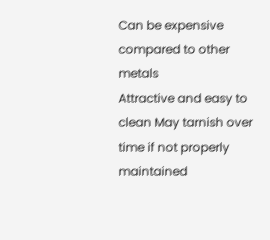Can be expensive compared to other metals
Attractive and easy to clean May tarnish over time if not properly maintained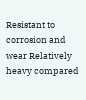Resistant to corrosion and wear Relatively heavy compared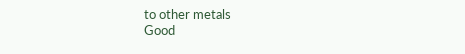to other metals
Good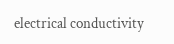electrical conductivity